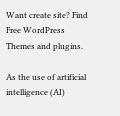Want create site? Find Free WordPress Themes and plugins.

As the use of artificial intelligence (AI)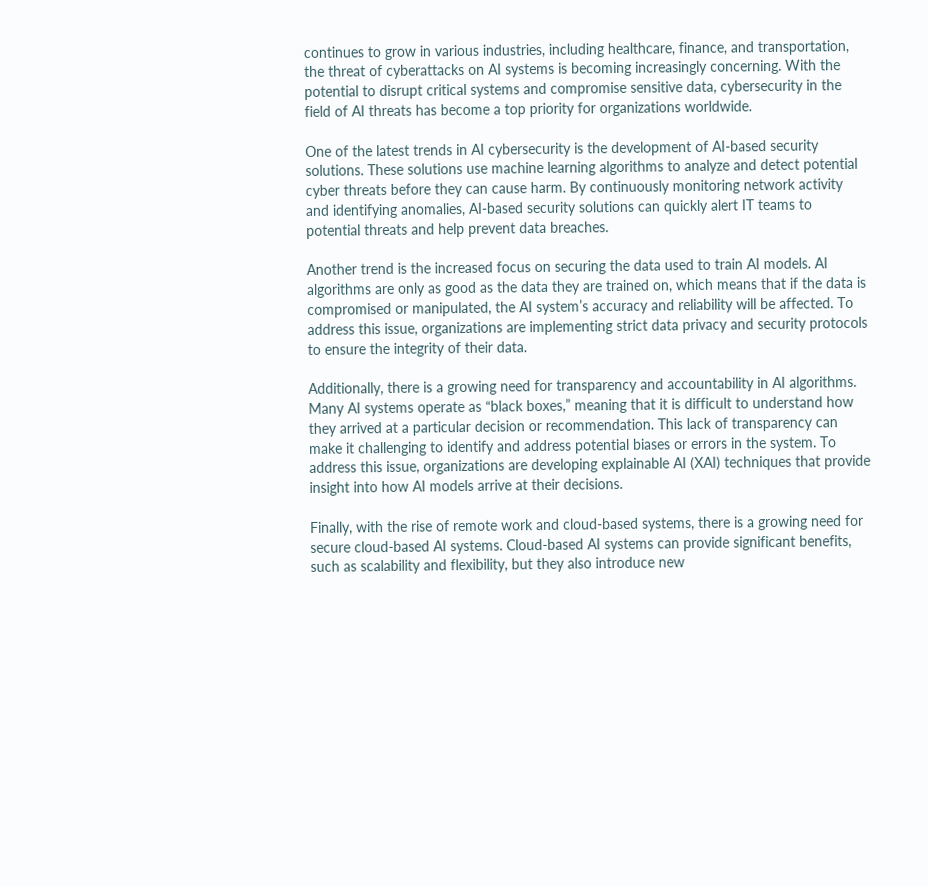continues to grow in various industries, including healthcare, finance, and transportation, the threat of cyberattacks on AI systems is becoming increasingly concerning. With the potential to disrupt critical systems and compromise sensitive data, cybersecurity in the field of AI threats has become a top priority for organizations worldwide.

One of the latest trends in AI cybersecurity is the development of AI-based security solutions. These solutions use machine learning algorithms to analyze and detect potential cyber threats before they can cause harm. By continuously monitoring network activity and identifying anomalies, AI-based security solutions can quickly alert IT teams to potential threats and help prevent data breaches.

Another trend is the increased focus on securing the data used to train AI models. AI algorithms are only as good as the data they are trained on, which means that if the data is compromised or manipulated, the AI system’s accuracy and reliability will be affected. To address this issue, organizations are implementing strict data privacy and security protocols to ensure the integrity of their data.

Additionally, there is a growing need for transparency and accountability in AI algorithms. Many AI systems operate as “black boxes,” meaning that it is difficult to understand how they arrived at a particular decision or recommendation. This lack of transparency can make it challenging to identify and address potential biases or errors in the system. To address this issue, organizations are developing explainable AI (XAI) techniques that provide insight into how AI models arrive at their decisions.

Finally, with the rise of remote work and cloud-based systems, there is a growing need for secure cloud-based AI systems. Cloud-based AI systems can provide significant benefits, such as scalability and flexibility, but they also introduce new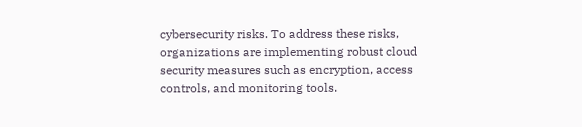cybersecurity risks. To address these risks, organizations are implementing robust cloud security measures such as encryption, access controls, and monitoring tools.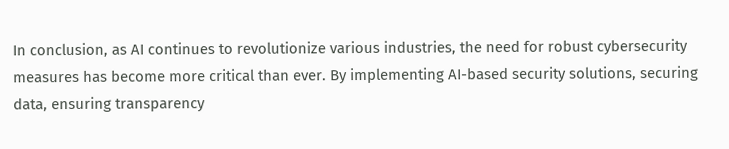In conclusion, as AI continues to revolutionize various industries, the need for robust cybersecurity measures has become more critical than ever. By implementing AI-based security solutions, securing data, ensuring transparency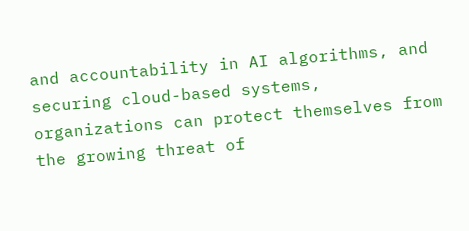and accountability in AI algorithms, and securing cloud-based systems, organizations can protect themselves from the growing threat of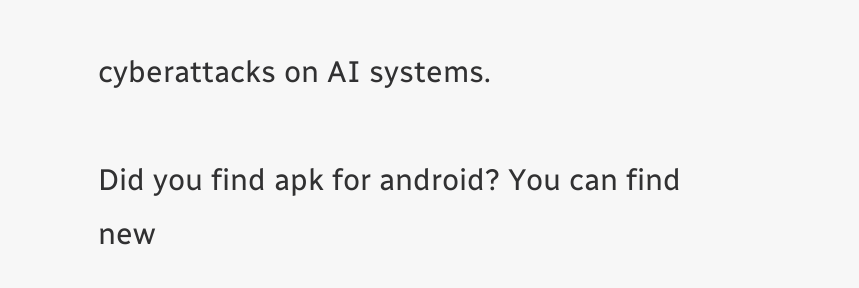cyberattacks on AI systems.

Did you find apk for android? You can find new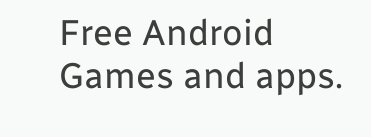Free Android Games and apps.